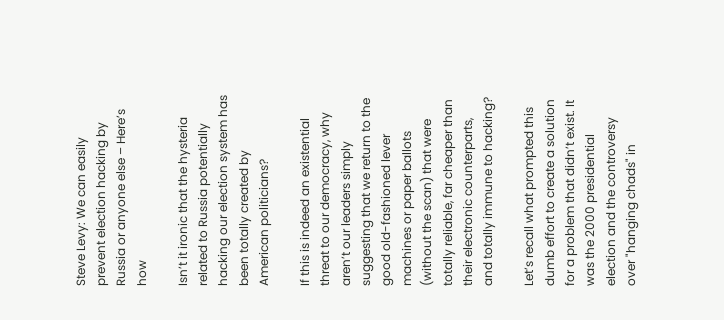Steve Levy: We can easily prevent election hacking by Russia or anyone else – Here’s how

Isn’t it ironic that the hysteria related to Russia potentially hacking our election system has been totally created by American politicians?

If this is indeed an existential threat to our democracy, why aren’t our leaders simply suggesting that we return to the good old-fashioned lever machines or paper ballots (without the scan) that were totally reliable, far cheaper than their electronic counterparts, and totally immune to hacking?

Let’s recall what prompted this dumb effort to create a solution for a problem that didn’t exist. It was the 2000 presidential election and the controversy over "hanging chads" in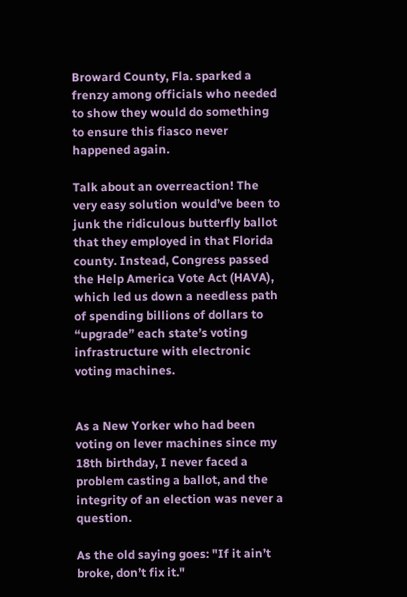Broward County, Fla. sparked a frenzy among officials who needed to show they would do something to ensure this fiasco never happened again.

Talk about an overreaction! The very easy solution would’ve been to junk the ridiculous butterfly ballot that they employed in that Florida county. Instead, Congress passed the Help America Vote Act (HAVA), which led us down a needless path of spending billions of dollars to “upgrade” each state’s voting infrastructure with electronic voting machines.


As a New Yorker who had been voting on lever machines since my 18th birthday, I never faced a problem casting a ballot, and the integrity of an election was never a question.

As the old saying goes: "If it ain’t broke, don’t fix it."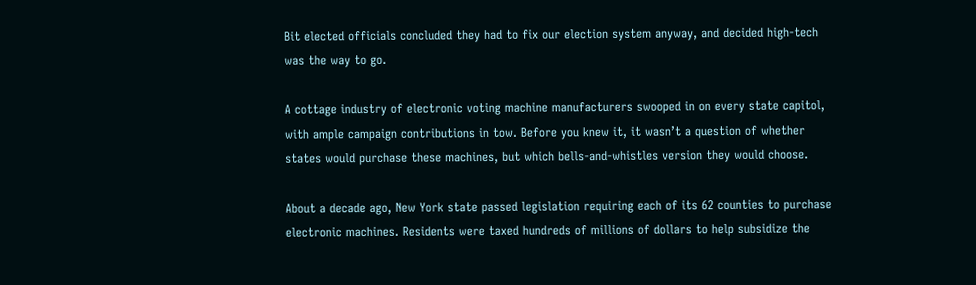Bit elected officials concluded they had to fix our election system anyway, and decided high-tech was the way to go.

A cottage industry of electronic voting machine manufacturers swooped in on every state capitol, with ample campaign contributions in tow. Before you knew it, it wasn’t a question of whether states would purchase these machines, but which bells-and-whistles version they would choose.

About a decade ago, New York state passed legislation requiring each of its 62 counties to purchase electronic machines. Residents were taxed hundreds of millions of dollars to help subsidize the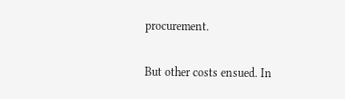procurement.

But other costs ensued. In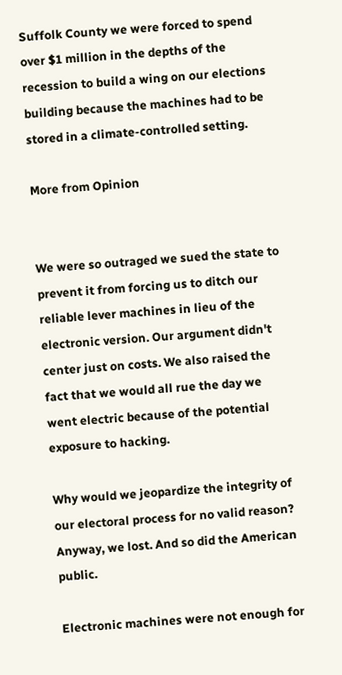Suffolk County we were forced to spend over $1 million in the depths of the recession to build a wing on our elections building because the machines had to be stored in a climate-controlled setting.

More from Opinion


We were so outraged we sued the state to prevent it from forcing us to ditch our reliable lever machines in lieu of the electronic version. Our argument didn't center just on costs. We also raised the fact that we would all rue the day we went electric because of the potential exposure to hacking.

Why would we jeopardize the integrity of our electoral process for no valid reason? Anyway, we lost. And so did the American public.

Electronic machines were not enough for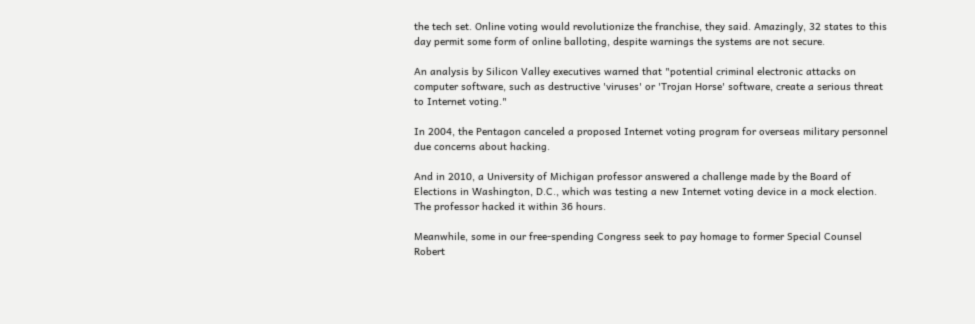the tech set. Online voting would revolutionize the franchise, they said. Amazingly, 32 states to this day permit some form of online balloting, despite warnings the systems are not secure.

An analysis by Silicon Valley executives warned that "potential criminal electronic attacks on computer software, such as destructive 'viruses' or 'Trojan Horse' software, create a serious threat to Internet voting."

In 2004, the Pentagon canceled a proposed Internet voting program for overseas military personnel due concerns about hacking.

And in 2010, a University of Michigan professor answered a challenge made by the Board of Elections in Washington, D.C., which was testing a new Internet voting device in a mock election. The professor hacked it within 36 hours.

Meanwhile, some in our free-spending Congress seek to pay homage to former Special Counsel Robert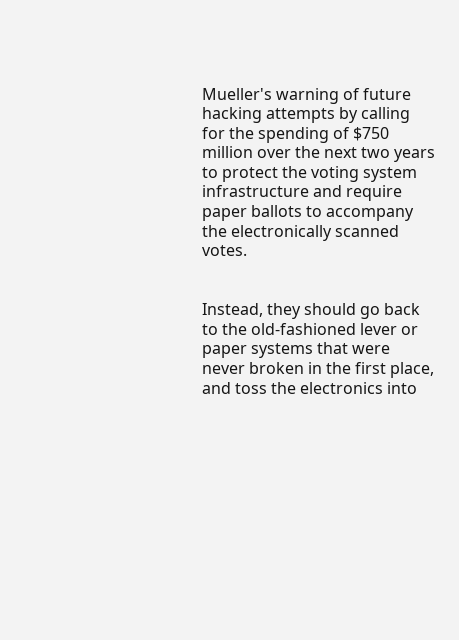Mueller's warning of future hacking attempts by calling for the spending of $750 million over the next two years to protect the voting system infrastructure and require paper ballots to accompany the electronically scanned votes.


Instead, they should go back to the old-fashioned lever or paper systems that were never broken in the first place, and toss the electronics into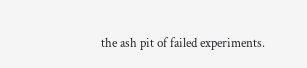the ash pit of failed experiments.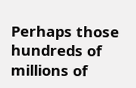Perhaps those hundreds of millions of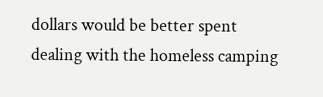dollars would be better spent dealing with the homeless camping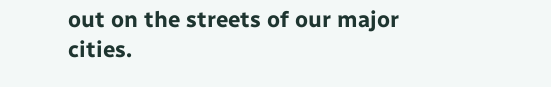out on the streets of our major cities.